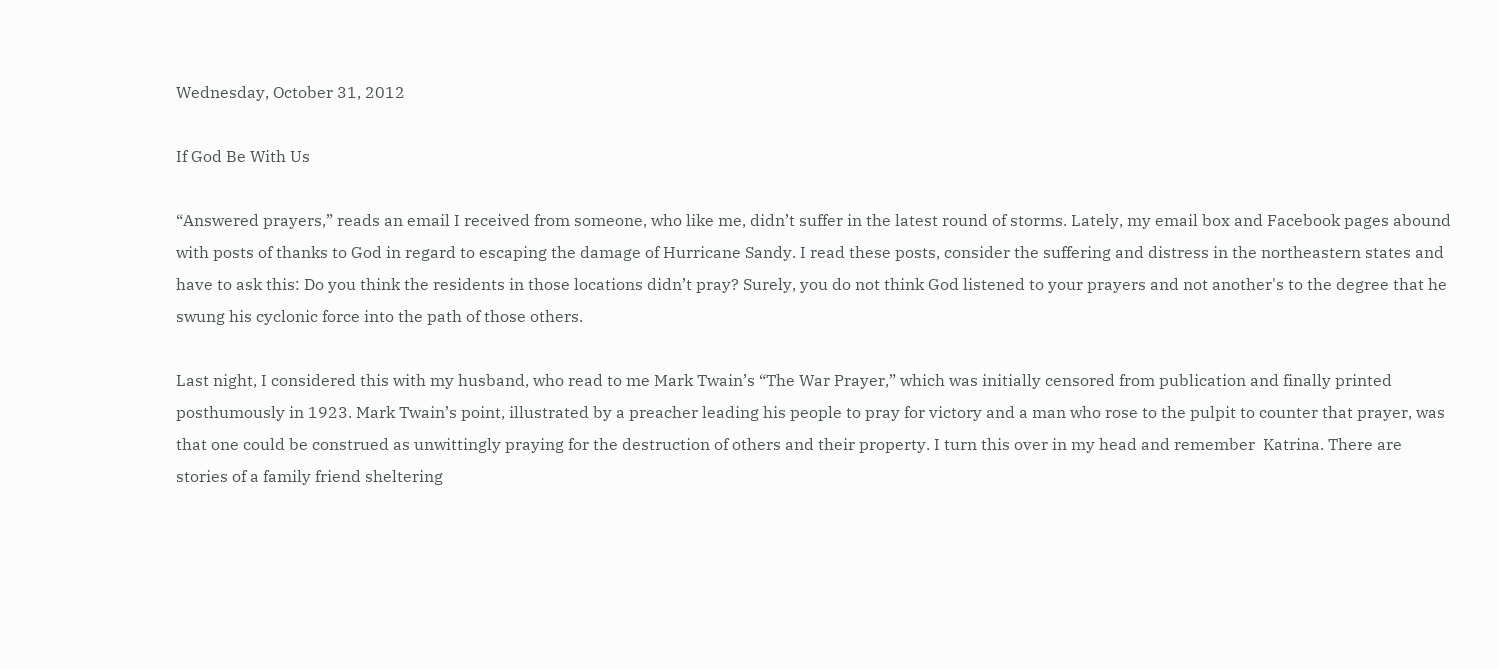Wednesday, October 31, 2012

If God Be With Us

“Answered prayers,” reads an email I received from someone, who like me, didn’t suffer in the latest round of storms. Lately, my email box and Facebook pages abound with posts of thanks to God in regard to escaping the damage of Hurricane Sandy. I read these posts, consider the suffering and distress in the northeastern states and have to ask this: Do you think the residents in those locations didn’t pray? Surely, you do not think God listened to your prayers and not another's to the degree that he swung his cyclonic force into the path of those others.

Last night, I considered this with my husband, who read to me Mark Twain’s “The War Prayer,” which was initially censored from publication and finally printed posthumously in 1923. Mark Twain’s point, illustrated by a preacher leading his people to pray for victory and a man who rose to the pulpit to counter that prayer, was that one could be construed as unwittingly praying for the destruction of others and their property. I turn this over in my head and remember  Katrina. There are stories of a family friend sheltering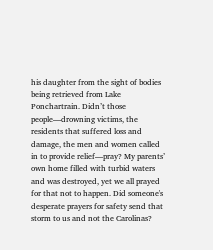his daughter from the sight of bodies being retrieved from Lake Ponchartrain. Didn’t those people—drowning victims, the residents that suffered loss and damage, the men and women called in to provide relief—pray? My parents’ own home filled with turbid waters and was destroyed, yet we all prayed for that not to happen. Did someone's desperate prayers for safety send that storm to us and not the Carolinas?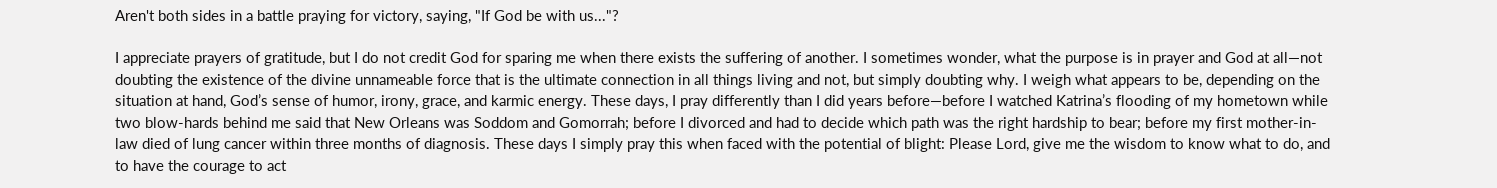Aren't both sides in a battle praying for victory, saying, "If God be with us..."?

I appreciate prayers of gratitude, but I do not credit God for sparing me when there exists the suffering of another. I sometimes wonder, what the purpose is in prayer and God at all—not doubting the existence of the divine unnameable force that is the ultimate connection in all things living and not, but simply doubting why. I weigh what appears to be, depending on the situation at hand, God’s sense of humor, irony, grace, and karmic energy. These days, I pray differently than I did years before—before I watched Katrina’s flooding of my hometown while two blow-hards behind me said that New Orleans was Soddom and Gomorrah; before I divorced and had to decide which path was the right hardship to bear; before my first mother-in-law died of lung cancer within three months of diagnosis. These days I simply pray this when faced with the potential of blight: Please Lord, give me the wisdom to know what to do, and to have the courage to act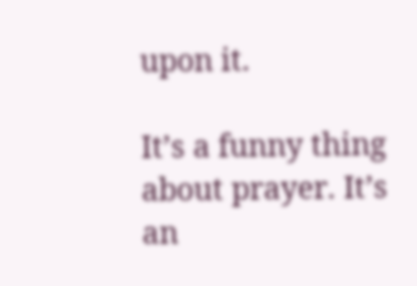upon it.

It’s a funny thing about prayer. It’s an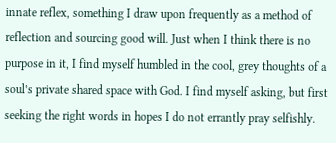innate reflex, something I draw upon frequently as a method of reflection and sourcing good will. Just when I think there is no purpose in it, I find myself humbled in the cool, grey thoughts of a soul’s private shared space with God. I find myself asking, but first seeking the right words in hopes I do not errantly pray selfishly.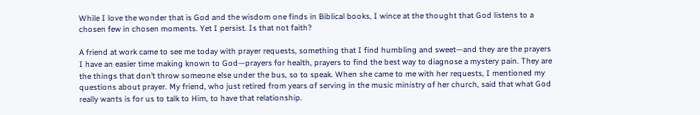While I love the wonder that is God and the wisdom one finds in Biblical books, I wince at the thought that God listens to a chosen few in chosen moments. Yet I persist. Is that not faith?

A friend at work came to see me today with prayer requests, something that I find humbling and sweet—and they are the prayers I have an easier time making known to God—prayers for health, prayers to find the best way to diagnose a mystery pain. They are the things that don’t throw someone else under the bus, so to speak. When she came to me with her requests, I mentioned my questions about prayer. My friend, who just retired from years of serving in the music ministry of her church, said that what God really wants is for us to talk to Him, to have that relationship.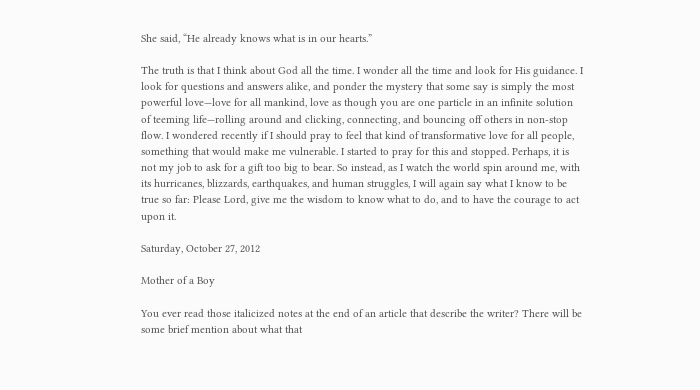She said, “He already knows what is in our hearts.”

The truth is that I think about God all the time. I wonder all the time and look for His guidance. I look for questions and answers alike, and ponder the mystery that some say is simply the most powerful love—love for all mankind, love as though you are one particle in an infinite solution of teeming life—rolling around and clicking, connecting, and bouncing off others in non-stop flow. I wondered recently if I should pray to feel that kind of transformative love for all people, something that would make me vulnerable. I started to pray for this and stopped. Perhaps, it is not my job to ask for a gift too big to bear. So instead, as I watch the world spin around me, with its hurricanes, blizzards, earthquakes, and human struggles, I will again say what I know to be true so far: Please Lord, give me the wisdom to know what to do, and to have the courage to act upon it.

Saturday, October 27, 2012

Mother of a Boy

You ever read those italicized notes at the end of an article that describe the writer? There will be some brief mention about what that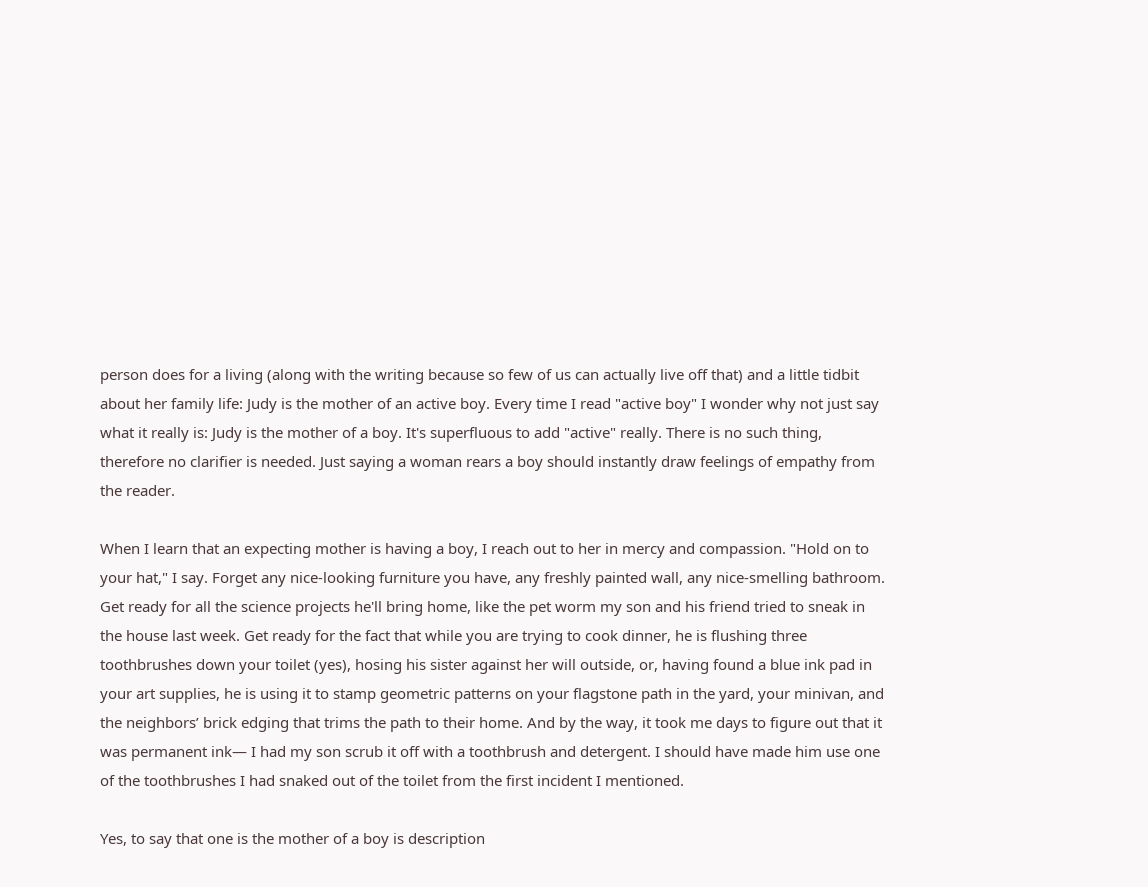person does for a living (along with the writing because so few of us can actually live off that) and a little tidbit about her family life: Judy is the mother of an active boy. Every time I read "active boy" I wonder why not just say what it really is: Judy is the mother of a boy. It's superfluous to add "active" really. There is no such thing, therefore no clarifier is needed. Just saying a woman rears a boy should instantly draw feelings of empathy from the reader.

When I learn that an expecting mother is having a boy, I reach out to her in mercy and compassion. "Hold on to your hat," I say. Forget any nice-looking furniture you have, any freshly painted wall, any nice-smelling bathroom. Get ready for all the science projects he'll bring home, like the pet worm my son and his friend tried to sneak in the house last week. Get ready for the fact that while you are trying to cook dinner, he is flushing three toothbrushes down your toilet (yes), hosing his sister against her will outside, or, having found a blue ink pad in your art supplies, he is using it to stamp geometric patterns on your flagstone path in the yard, your minivan, and the neighbors’ brick edging that trims the path to their home. And by the way, it took me days to figure out that it was permanent ink— I had my son scrub it off with a toothbrush and detergent. I should have made him use one of the toothbrushes I had snaked out of the toilet from the first incident I mentioned.

Yes, to say that one is the mother of a boy is description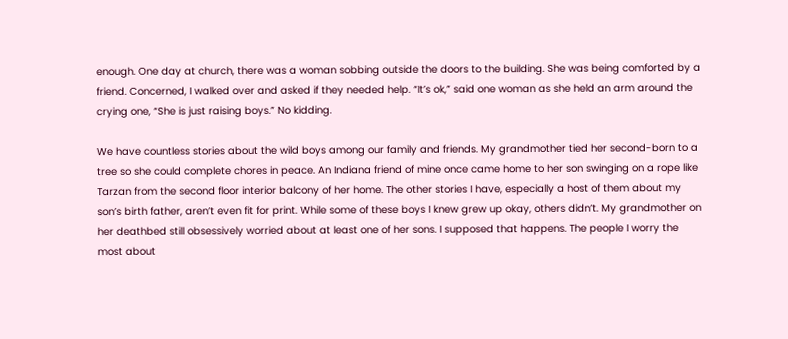enough. One day at church, there was a woman sobbing outside the doors to the building. She was being comforted by a friend. Concerned, I walked over and asked if they needed help. “It’s ok,” said one woman as she held an arm around the crying one, “She is just raising boys.” No kidding.

We have countless stories about the wild boys among our family and friends. My grandmother tied her second-born to a tree so she could complete chores in peace. An Indiana friend of mine once came home to her son swinging on a rope like Tarzan from the second floor interior balcony of her home. The other stories I have, especially a host of them about my son’s birth father, aren’t even fit for print. While some of these boys I knew grew up okay, others didn’t. My grandmother on her deathbed still obsessively worried about at least one of her sons. I supposed that happens. The people I worry the most about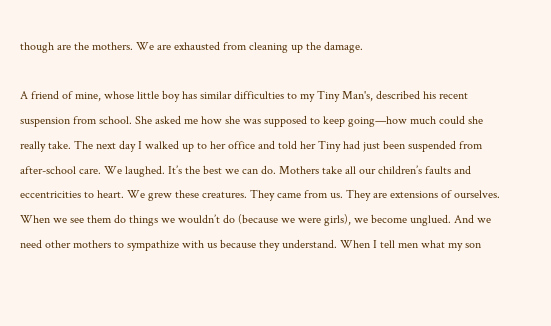though are the mothers. We are exhausted from cleaning up the damage.

A friend of mine, whose little boy has similar difficulties to my Tiny Man's, described his recent suspension from school. She asked me how she was supposed to keep going—how much could she really take. The next day I walked up to her office and told her Tiny had just been suspended from after-school care. We laughed. It’s the best we can do. Mothers take all our children’s faults and eccentricities to heart. We grew these creatures. They came from us. They are extensions of ourselves. When we see them do things we wouldn’t do (because we were girls), we become unglued. And we need other mothers to sympathize with us because they understand. When I tell men what my son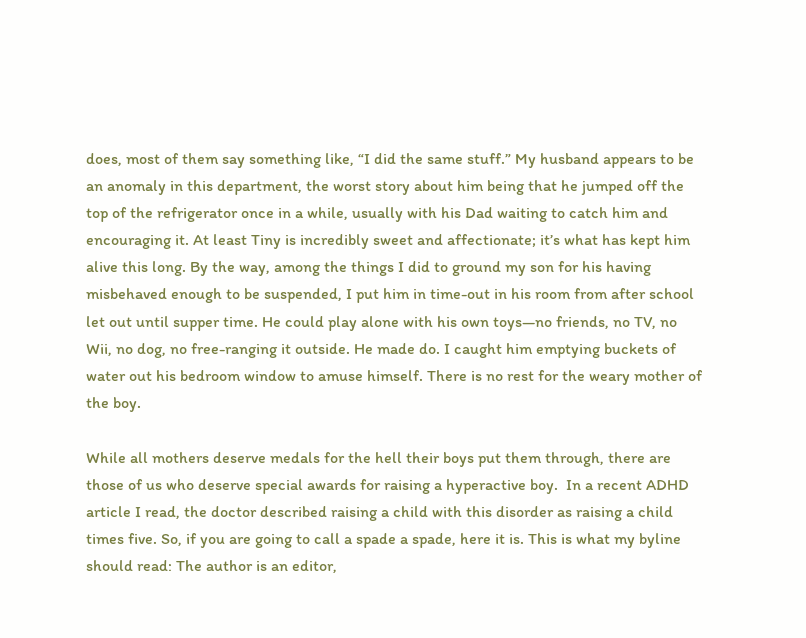does, most of them say something like, “I did the same stuff.” My husband appears to be an anomaly in this department, the worst story about him being that he jumped off the top of the refrigerator once in a while, usually with his Dad waiting to catch him and encouraging it. At least Tiny is incredibly sweet and affectionate; it’s what has kept him alive this long. By the way, among the things I did to ground my son for his having misbehaved enough to be suspended, I put him in time-out in his room from after school let out until supper time. He could play alone with his own toys—no friends, no TV, no Wii, no dog, no free-ranging it outside. He made do. I caught him emptying buckets of water out his bedroom window to amuse himself. There is no rest for the weary mother of the boy.

While all mothers deserve medals for the hell their boys put them through, there are those of us who deserve special awards for raising a hyperactive boy.  In a recent ADHD article I read, the doctor described raising a child with this disorder as raising a child times five. So, if you are going to call a spade a spade, here it is. This is what my byline should read: The author is an editor,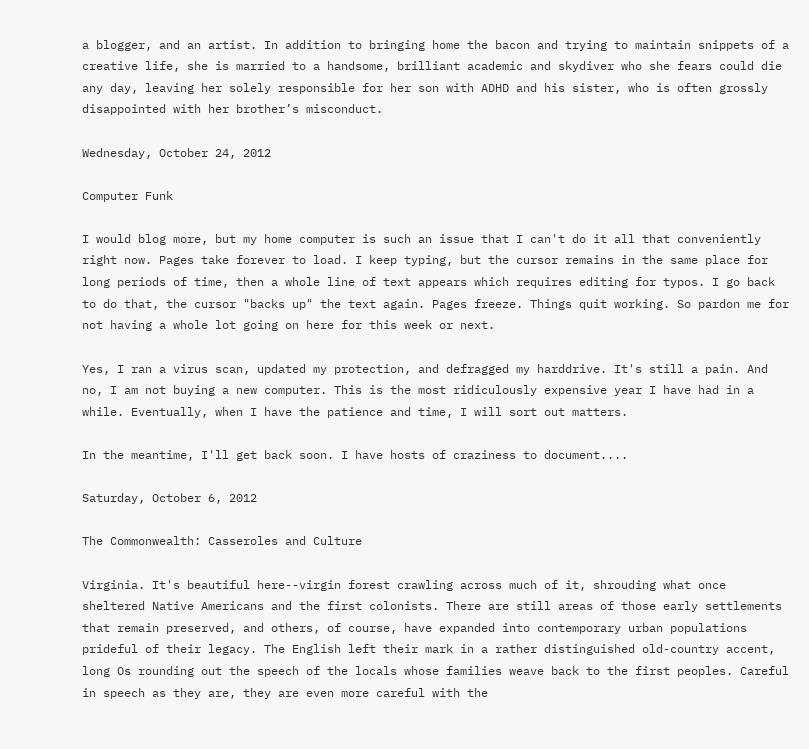a blogger, and an artist. In addition to bringing home the bacon and trying to maintain snippets of a creative life, she is married to a handsome, brilliant academic and skydiver who she fears could die any day, leaving her solely responsible for her son with ADHD and his sister, who is often grossly disappointed with her brother’s misconduct.

Wednesday, October 24, 2012

Computer Funk

I would blog more, but my home computer is such an issue that I can't do it all that conveniently right now. Pages take forever to load. I keep typing, but the cursor remains in the same place for long periods of time, then a whole line of text appears which requires editing for typos. I go back to do that, the cursor "backs up" the text again. Pages freeze. Things quit working. So pardon me for not having a whole lot going on here for this week or next.

Yes, I ran a virus scan, updated my protection, and defragged my harddrive. It's still a pain. And no, I am not buying a new computer. This is the most ridiculously expensive year I have had in a while. Eventually, when I have the patience and time, I will sort out matters.

In the meantime, I'll get back soon. I have hosts of craziness to document....

Saturday, October 6, 2012

The Commonwealth: Casseroles and Culture

Virginia. It's beautiful here--virgin forest crawling across much of it, shrouding what once sheltered Native Americans and the first colonists. There are still areas of those early settlements that remain preserved, and others, of course, have expanded into contemporary urban populations prideful of their legacy. The English left their mark in a rather distinguished old-country accent, long Os rounding out the speech of the locals whose families weave back to the first peoples. Careful in speech as they are, they are even more careful with the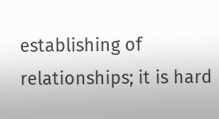establishing of relationships; it is hard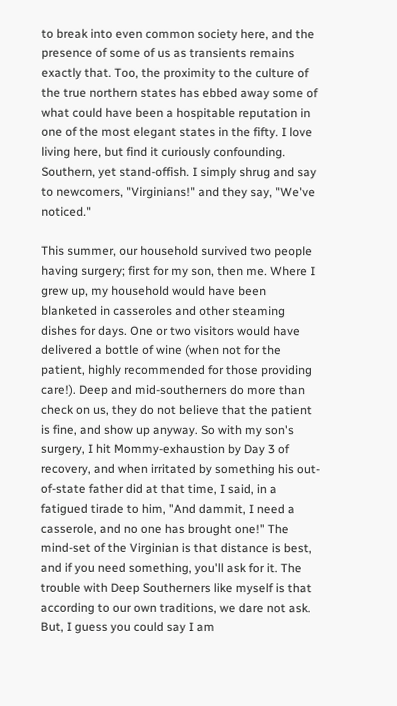to break into even common society here, and the presence of some of us as transients remains exactly that. Too, the proximity to the culture of the true northern states has ebbed away some of what could have been a hospitable reputation in one of the most elegant states in the fifty. I love living here, but find it curiously confounding. Southern, yet stand-offish. I simply shrug and say to newcomers, "Virginians!" and they say, "We've noticed."

This summer, our household survived two people having surgery; first for my son, then me. Where I grew up, my household would have been blanketed in casseroles and other steaming dishes for days. One or two visitors would have delivered a bottle of wine (when not for the patient, highly recommended for those providing care!). Deep and mid-southerners do more than check on us, they do not believe that the patient is fine, and show up anyway. So with my son's surgery, I hit Mommy-exhaustion by Day 3 of recovery, and when irritated by something his out-of-state father did at that time, I said, in a fatigued tirade to him, "And dammit, I need a casserole, and no one has brought one!" The mind-set of the Virginian is that distance is best, and if you need something, you'll ask for it. The trouble with Deep Southerners like myself is that according to our own traditions, we dare not ask. But, I guess you could say I am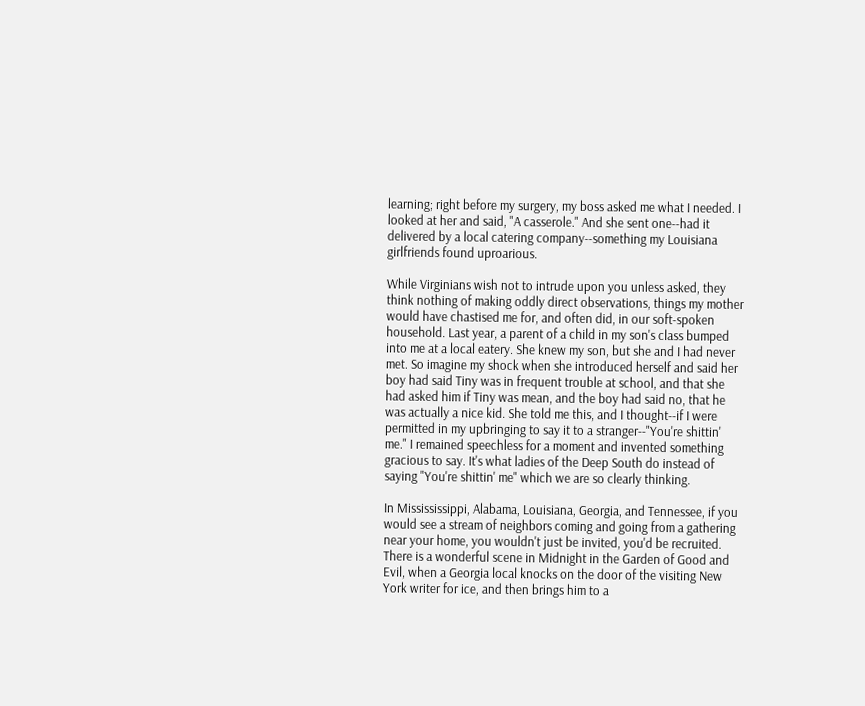learning; right before my surgery, my boss asked me what I needed. I looked at her and said, "A casserole." And she sent one--had it delivered by a local catering company--something my Louisiana girlfriends found uproarious.

While Virginians wish not to intrude upon you unless asked, they think nothing of making oddly direct observations, things my mother would have chastised me for, and often did, in our soft-spoken household. Last year, a parent of a child in my son's class bumped into me at a local eatery. She knew my son, but she and I had never met. So imagine my shock when she introduced herself and said her boy had said Tiny was in frequent trouble at school, and that she had asked him if Tiny was mean, and the boy had said no, that he was actually a nice kid. She told me this, and I thought--if I were permitted in my upbringing to say it to a stranger--"You're shittin' me." I remained speechless for a moment and invented something gracious to say. It's what ladies of the Deep South do instead of saying "You're shittin' me" which we are so clearly thinking.

In Missississippi, Alabama, Louisiana, Georgia, and Tennessee, if you would see a stream of neighbors coming and going from a gathering near your home, you wouldn't just be invited, you'd be recruited. There is a wonderful scene in Midnight in the Garden of Good and Evil, when a Georgia local knocks on the door of the visiting New York writer for ice, and then brings him to a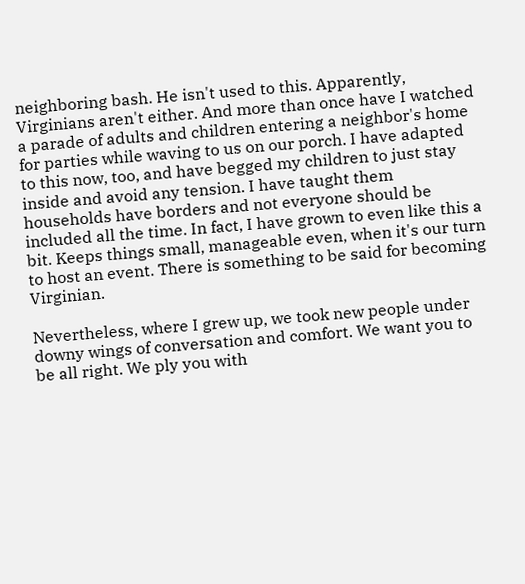neighboring bash. He isn't used to this. Apparently, Virginians aren't either. And more than once have I watched a parade of adults and children entering a neighbor's home for parties while waving to us on our porch. I have adapted to this now, too, and have begged my children to just stay inside and avoid any tension. I have taught them households have borders and not everyone should be included all the time. In fact, I have grown to even like this a bit. Keeps things small, manageable even, when it's our turn to host an event. There is something to be said for becoming Virginian.

Nevertheless, where I grew up, we took new people under downy wings of conversation and comfort. We want you to be all right. We ply you with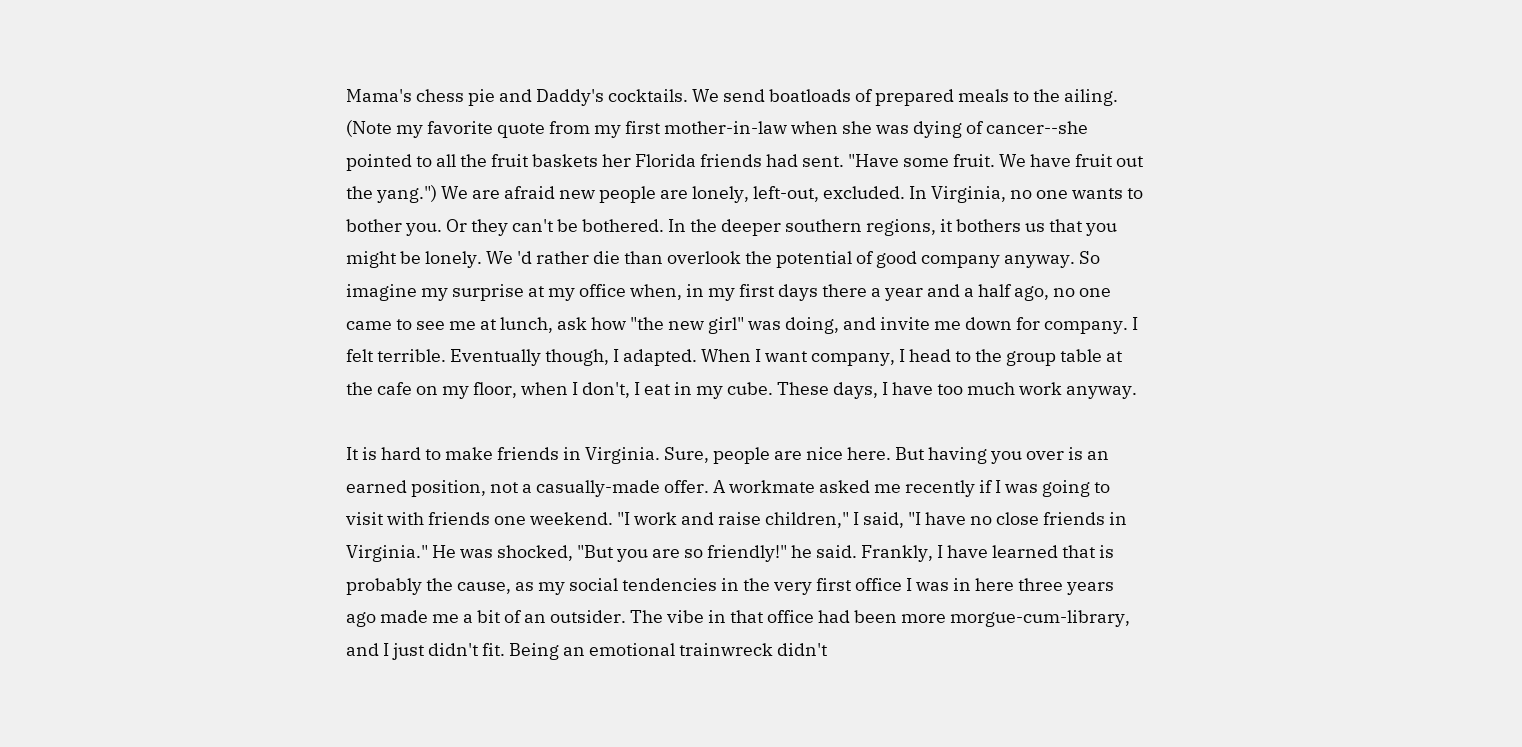Mama's chess pie and Daddy's cocktails. We send boatloads of prepared meals to the ailing. (Note my favorite quote from my first mother-in-law when she was dying of cancer--she pointed to all the fruit baskets her Florida friends had sent. "Have some fruit. We have fruit out the yang.") We are afraid new people are lonely, left-out, excluded. In Virginia, no one wants to bother you. Or they can't be bothered. In the deeper southern regions, it bothers us that you might be lonely. We 'd rather die than overlook the potential of good company anyway. So imagine my surprise at my office when, in my first days there a year and a half ago, no one came to see me at lunch, ask how "the new girl" was doing, and invite me down for company. I felt terrible. Eventually though, I adapted. When I want company, I head to the group table at the cafe on my floor, when I don't, I eat in my cube. These days, I have too much work anyway.

It is hard to make friends in Virginia. Sure, people are nice here. But having you over is an earned position, not a casually-made offer. A workmate asked me recently if I was going to visit with friends one weekend. "I work and raise children," I said, "I have no close friends in Virginia." He was shocked, "But you are so friendly!" he said. Frankly, I have learned that is probably the cause, as my social tendencies in the very first office I was in here three years ago made me a bit of an outsider. The vibe in that office had been more morgue-cum-library, and I just didn't fit. Being an emotional trainwreck didn't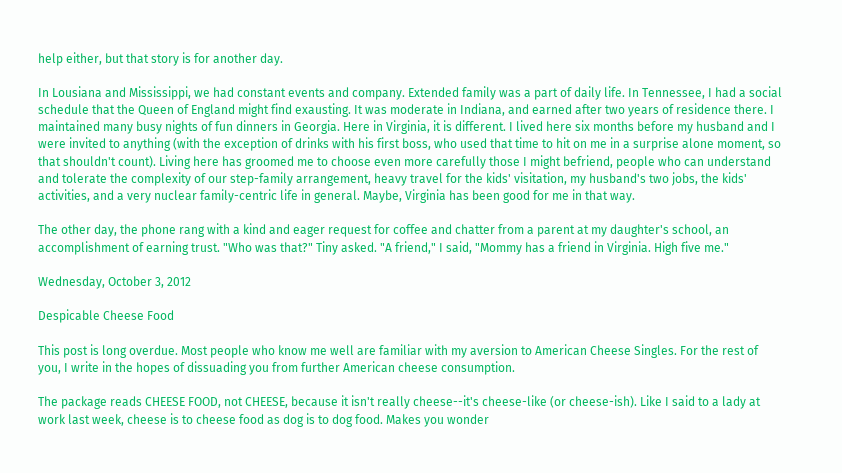help either, but that story is for another day.

In Lousiana and Mississippi, we had constant events and company. Extended family was a part of daily life. In Tennessee, I had a social schedule that the Queen of England might find exausting. It was moderate in Indiana, and earned after two years of residence there. I maintained many busy nights of fun dinners in Georgia. Here in Virginia, it is different. I lived here six months before my husband and I were invited to anything (with the exception of drinks with his first boss, who used that time to hit on me in a surprise alone moment, so that shouldn't count). Living here has groomed me to choose even more carefully those I might befriend, people who can understand and tolerate the complexity of our step-family arrangement, heavy travel for the kids' visitation, my husband's two jobs, the kids' activities, and a very nuclear family-centric life in general. Maybe, Virginia has been good for me in that way.

The other day, the phone rang with a kind and eager request for coffee and chatter from a parent at my daughter's school, an accomplishment of earning trust. "Who was that?" Tiny asked. "A friend," I said, "Mommy has a friend in Virginia. High five me."

Wednesday, October 3, 2012

Despicable Cheese Food

This post is long overdue. Most people who know me well are familiar with my aversion to American Cheese Singles. For the rest of you, I write in the hopes of dissuading you from further American cheese consumption.

The package reads CHEESE FOOD, not CHEESE, because it isn't really cheese--it's cheese-like (or cheese-ish). Like I said to a lady at work last week, cheese is to cheese food as dog is to dog food. Makes you wonder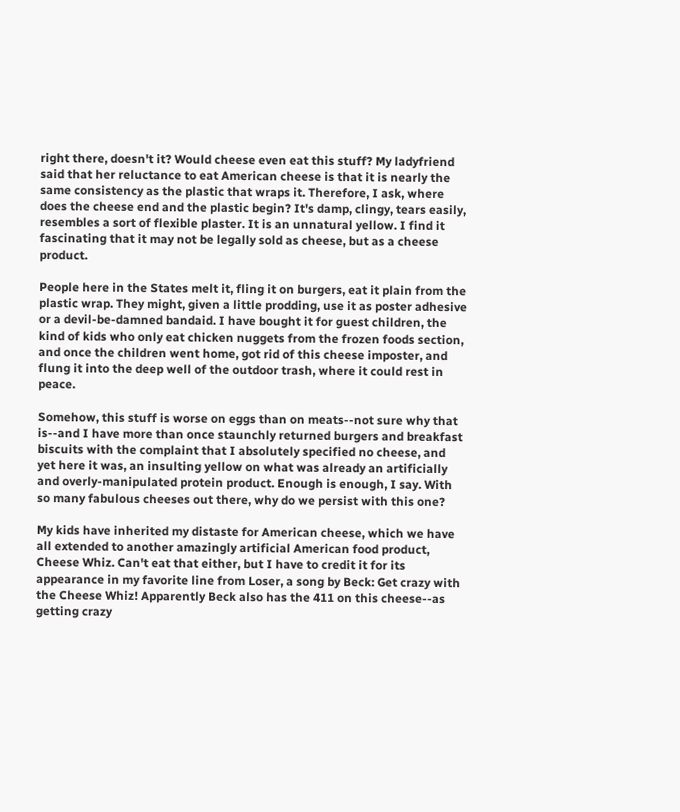right there, doesn't it? Would cheese even eat this stuff? My ladyfriend said that her reluctance to eat American cheese is that it is nearly the same consistency as the plastic that wraps it. Therefore, I ask, where does the cheese end and the plastic begin? It's damp, clingy, tears easily, resembles a sort of flexible plaster. It is an unnatural yellow. I find it fascinating that it may not be legally sold as cheese, but as a cheese product.

People here in the States melt it, fling it on burgers, eat it plain from the plastic wrap. They might, given a little prodding, use it as poster adhesive or a devil-be-damned bandaid. I have bought it for guest children, the kind of kids who only eat chicken nuggets from the frozen foods section, and once the children went home, got rid of this cheese imposter, and flung it into the deep well of the outdoor trash, where it could rest in peace.

Somehow, this stuff is worse on eggs than on meats--not sure why that is--and I have more than once staunchly returned burgers and breakfast biscuits with the complaint that I absolutely specified no cheese, and yet here it was, an insulting yellow on what was already an artificially and overly-manipulated protein product. Enough is enough, I say. With so many fabulous cheeses out there, why do we persist with this one?

My kids have inherited my distaste for American cheese, which we have all extended to another amazingly artificial American food product, Cheese Whiz. Can't eat that either, but I have to credit it for its appearance in my favorite line from Loser, a song by Beck: Get crazy with the Cheese Whiz! Apparently Beck also has the 411 on this cheese--as getting crazy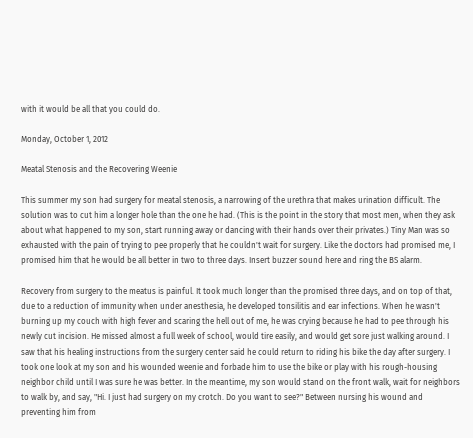with it would be all that you could do.

Monday, October 1, 2012

Meatal Stenosis and the Recovering Weenie

This summer my son had surgery for meatal stenosis, a narrowing of the urethra that makes urination difficult. The solution was to cut him a longer hole than the one he had. (This is the point in the story that most men, when they ask about what happened to my son, start running away or dancing with their hands over their privates.) Tiny Man was so exhausted with the pain of trying to pee properly that he couldn't wait for surgery. Like the doctors had promised me, I promised him that he would be all better in two to three days. Insert buzzer sound here and ring the BS alarm.

Recovery from surgery to the meatus is painful. It took much longer than the promised three days, and on top of that, due to a reduction of immunity when under anesthesia, he developed tonsilitis and ear infections. When he wasn't burning up my couch with high fever and scaring the hell out of me, he was crying because he had to pee through his newly cut incision. He missed almost a full week of school, would tire easily, and would get sore just walking around. I saw that his healing instructions from the surgery center said he could return to riding his bike the day after surgery. I took one look at my son and his wounded weenie and forbade him to use the bike or play with his rough-housing neighbor child until I was sure he was better. In the meantime, my son would stand on the front walk, wait for neighbors to walk by, and say, "Hi. I just had surgery on my crotch. Do you want to see?" Between nursing his wound and preventing him from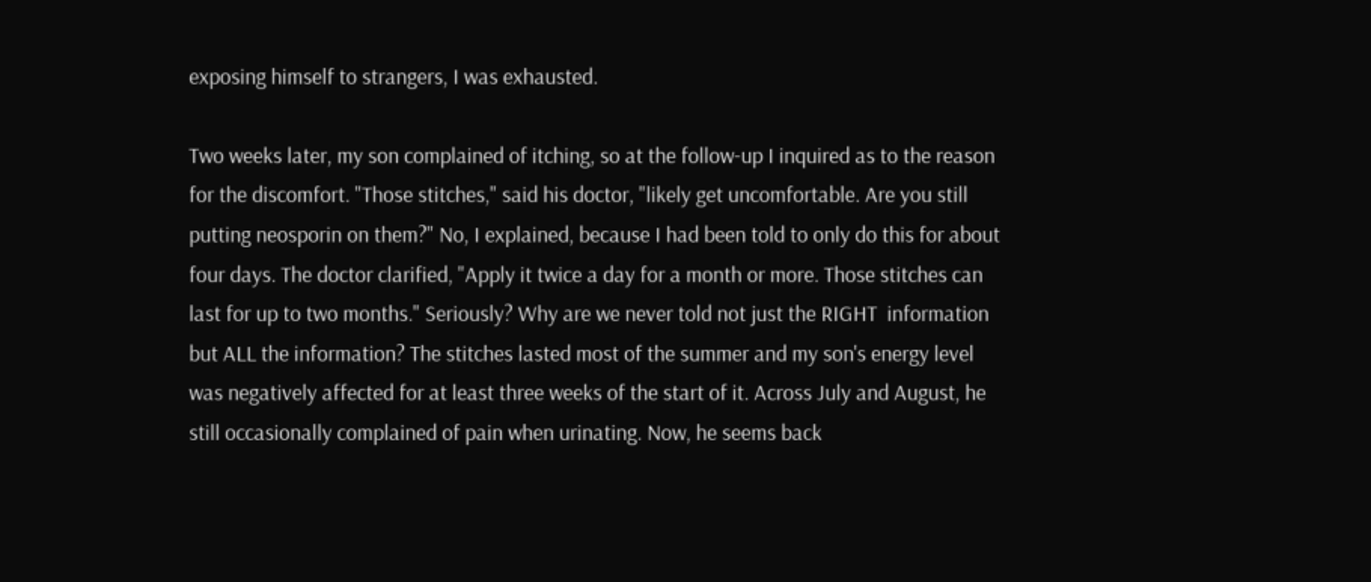exposing himself to strangers, I was exhausted.

Two weeks later, my son complained of itching, so at the follow-up I inquired as to the reason for the discomfort. "Those stitches," said his doctor, "likely get uncomfortable. Are you still putting neosporin on them?" No, I explained, because I had been told to only do this for about four days. The doctor clarified, "Apply it twice a day for a month or more. Those stitches can last for up to two months." Seriously? Why are we never told not just the RIGHT  information but ALL the information? The stitches lasted most of the summer and my son's energy level was negatively affected for at least three weeks of the start of it. Across July and August, he still occasionally complained of pain when urinating. Now, he seems back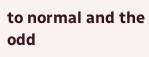to normal and the odd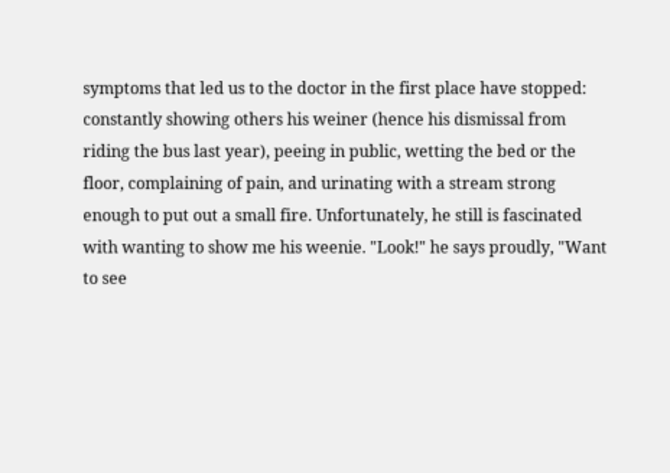symptoms that led us to the doctor in the first place have stopped: constantly showing others his weiner (hence his dismissal from riding the bus last year), peeing in public, wetting the bed or the floor, complaining of pain, and urinating with a stream strong enough to put out a small fire. Unfortunately, he still is fascinated with wanting to show me his weenie. "Look!" he says proudly, "Want to see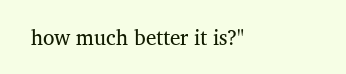how much better it is?"